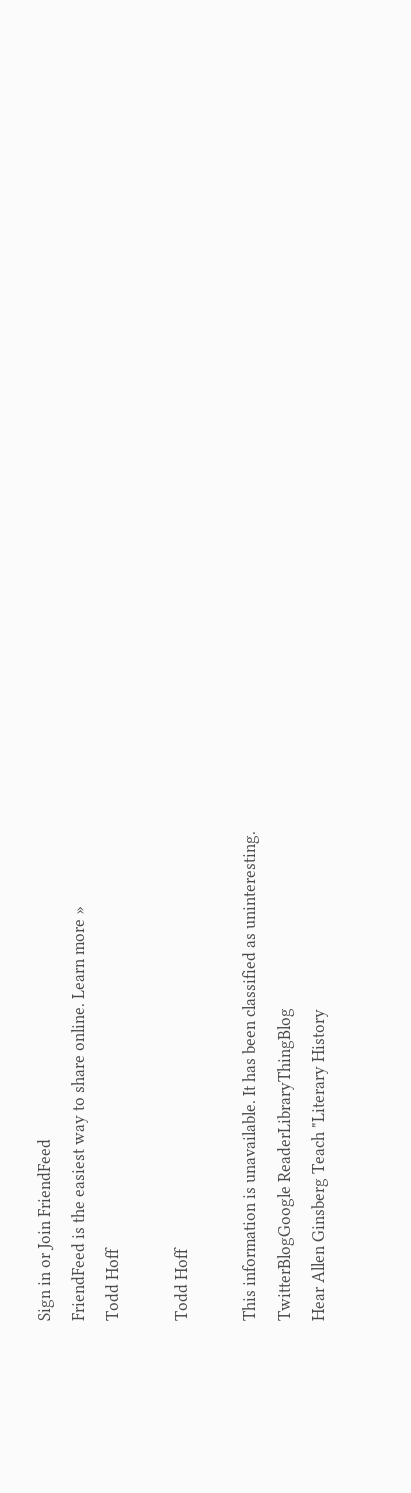Sign in or Join FriendFeed
FriendFeed is the easiest way to share online. Learn more »
Todd Hoff

Todd Hoff

This information is unavailable. It has been classified as uninteresting.
TwitterBlogGoogle ReaderLibraryThingBlog
Hear Allen Ginsberg Teach "Literary History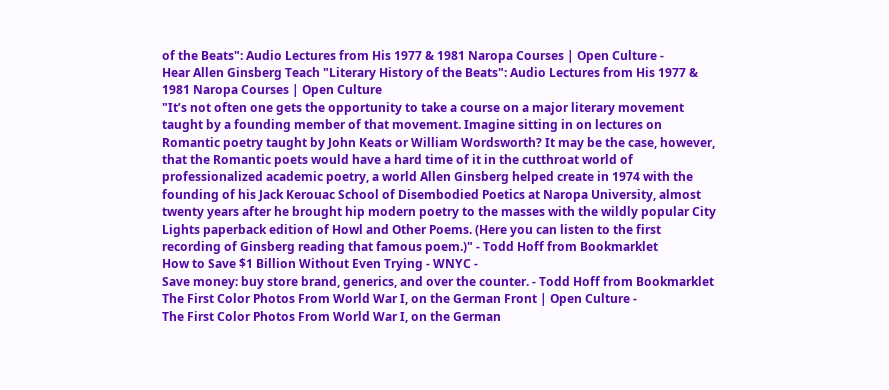of the Beats": Audio Lectures from His 1977 & 1981 Naropa Courses | Open Culture -
Hear Allen Ginsberg Teach "Literary History of the Beats": Audio Lectures from His 1977 & 1981 Naropa Courses | Open Culture
"It’s not often one gets the opportunity to take a course on a major literary movement taught by a founding member of that movement. Imagine sitting in on lectures on Romantic poetry taught by John Keats or William Wordsworth? It may be the case, however, that the Romantic poets would have a hard time of it in the cutthroat world of professionalized academic poetry, a world Allen Ginsberg helped create in 1974 with the founding of his Jack Kerouac School of Disembodied Poetics at Naropa University, almost twenty years after he brought hip modern poetry to the masses with the wildly popular City Lights paperback edition of Howl and Other Poems. (Here you can listen to the first recording of Ginsberg reading that famous poem.)" - Todd Hoff from Bookmarklet
How to Save $1 Billion Without Even Trying - WNYC -
Save money: buy store brand, generics, and over the counter. - Todd Hoff from Bookmarklet
The First Color Photos From World War I, on the German Front | Open Culture -
The First Color Photos From World War I, on the German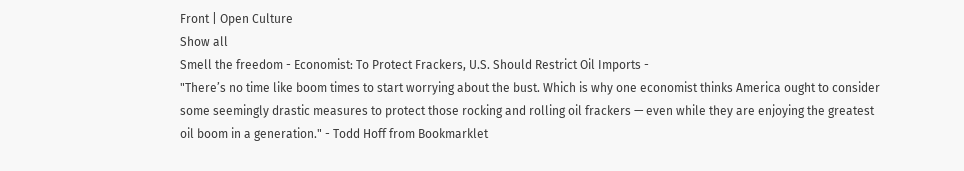Front | Open Culture
Show all
Smell the freedom - Economist: To Protect Frackers, U.S. Should Restrict Oil Imports -
"There’s no time like boom times to start worrying about the bust. Which is why one economist thinks America ought to consider some seemingly drastic measures to protect those rocking and rolling oil frackers — even while they are enjoying the greatest oil boom in a generation." - Todd Hoff from Bookmarklet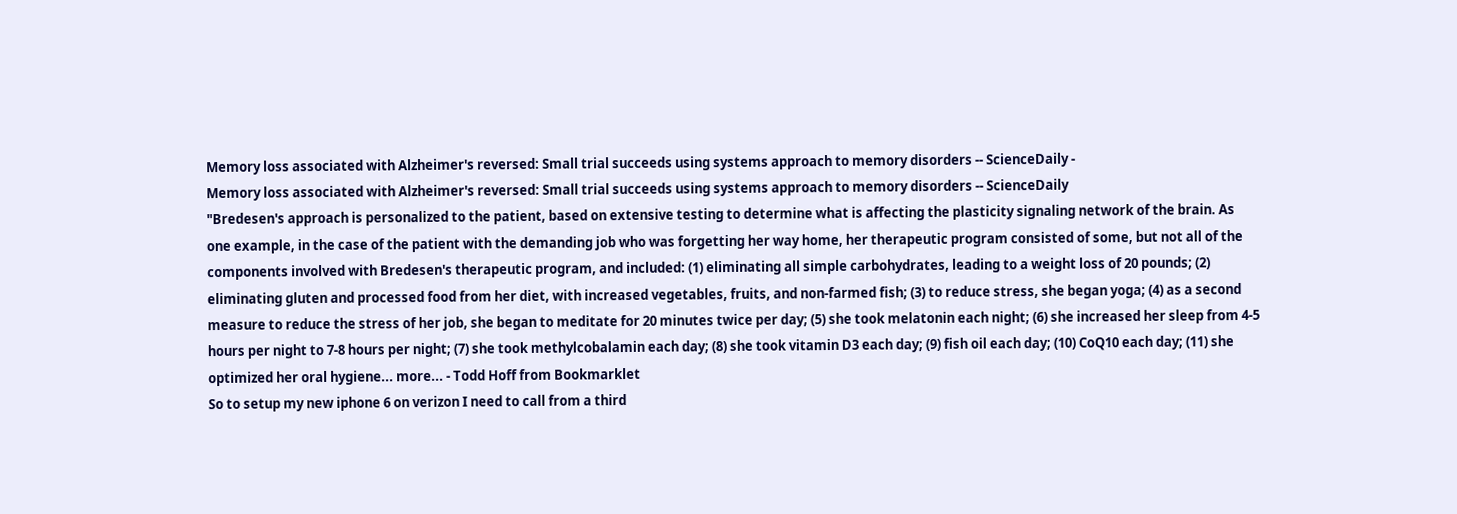Memory loss associated with Alzheimer's reversed: Small trial succeeds using systems approach to memory disorders -- ScienceDaily -
Memory loss associated with Alzheimer's reversed: Small trial succeeds using systems approach to memory disorders -- ScienceDaily
"Bredesen's approach is personalized to the patient, based on extensive testing to determine what is affecting the plasticity signaling network of the brain. As one example, in the case of the patient with the demanding job who was forgetting her way home, her therapeutic program consisted of some, but not all of the components involved with Bredesen's therapeutic program, and included: (1) eliminating all simple carbohydrates, leading to a weight loss of 20 pounds; (2) eliminating gluten and processed food from her diet, with increased vegetables, fruits, and non-farmed fish; (3) to reduce stress, she began yoga; (4) as a second measure to reduce the stress of her job, she began to meditate for 20 minutes twice per day; (5) she took melatonin each night; (6) she increased her sleep from 4-5 hours per night to 7-8 hours per night; (7) she took methylcobalamin each day; (8) she took vitamin D3 each day; (9) fish oil each day; (10) CoQ10 each day; (11) she optimized her oral hygiene... more... - Todd Hoff from Bookmarklet
So to setup my new iphone 6 on verizon I need to call from a third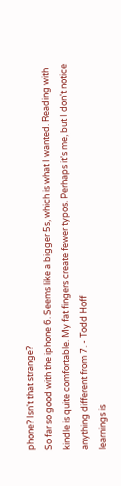phone? Isn't that strange?
So far so good with the iphone 6. Seems like a bigger 5s, which is what I wanted. Reading with kindle is quite comfortable. My fat fingers create fewer typos. Perhaps it's me, but I don't notice anything different from 7. - Todd Hoff
learnings is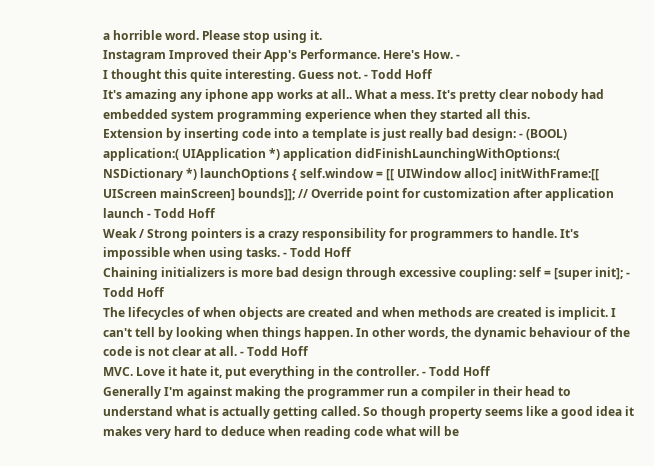a horrible word. Please stop using it.
Instagram Improved their App's Performance. Here's How. -
I thought this quite interesting. Guess not. - Todd Hoff
It's amazing any iphone app works at all.. What a mess. It's pretty clear nobody had embedded system programming experience when they started all this.
Extension by inserting code into a template is just really bad design: - (BOOL) application:( UIApplication *) application didFinishLaunchingWithOptions:( NSDictionary *) launchOptions { self.window = [[ UIWindow alloc] initWithFrame:[[ UIScreen mainScreen] bounds]]; // Override point for customization after application launch - Todd Hoff
Weak / Strong pointers is a crazy responsibility for programmers to handle. It's impossible when using tasks. - Todd Hoff
Chaining initializers is more bad design through excessive coupling: self = [super init]; - Todd Hoff
The lifecycles of when objects are created and when methods are created is implicit. I can't tell by looking when things happen. In other words, the dynamic behaviour of the code is not clear at all. - Todd Hoff
MVC. Love it hate it, put everything in the controller. - Todd Hoff
Generally I'm against making the programmer run a compiler in their head to understand what is actually getting called. So though property seems like a good idea it makes very hard to deduce when reading code what will be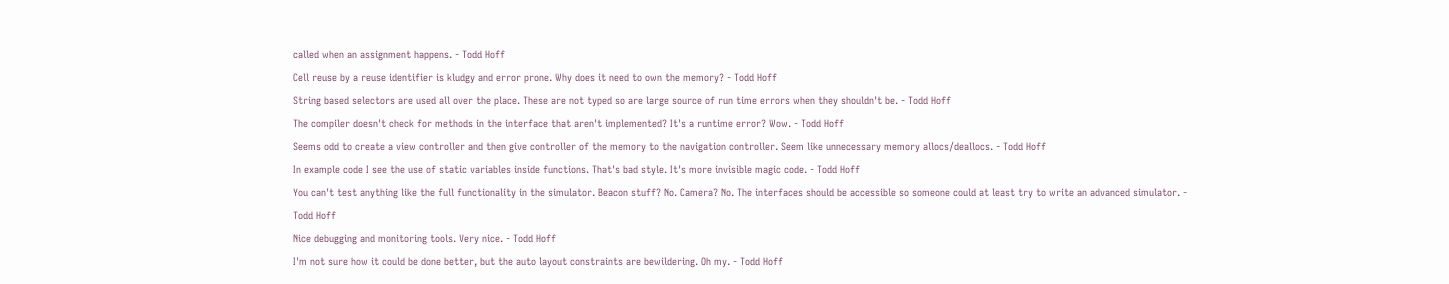called when an assignment happens. - Todd Hoff
Cell reuse by a reuse identifier is kludgy and error prone. Why does it need to own the memory? - Todd Hoff
String based selectors are used all over the place. These are not typed so are large source of run time errors when they shouldn't be. - Todd Hoff
The compiler doesn't check for methods in the interface that aren't implemented? It's a runtime error? Wow. - Todd Hoff
Seems odd to create a view controller and then give controller of the memory to the navigation controller. Seem like unnecessary memory allocs/deallocs. - Todd Hoff
In example code I see the use of static variables inside functions. That's bad style. It's more invisible magic code. - Todd Hoff
You can't test anything like the full functionality in the simulator. Beacon stuff? No. Camera? No. The interfaces should be accessible so someone could at least try to write an advanced simulator. - Todd Hoff
Nice debugging and monitoring tools. Very nice. - Todd Hoff
I'm not sure how it could be done better, but the auto layout constraints are bewildering. Oh my. - Todd Hoff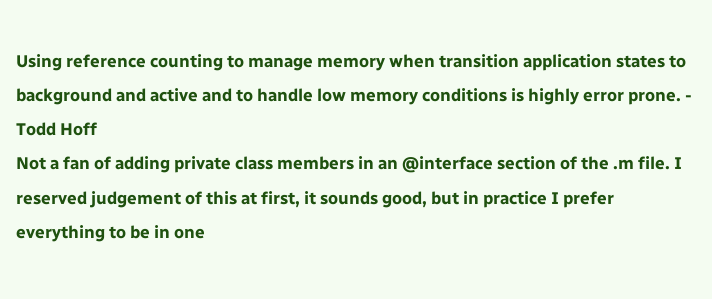Using reference counting to manage memory when transition application states to background and active and to handle low memory conditions is highly error prone. - Todd Hoff
Not a fan of adding private class members in an @interface section of the .m file. I reserved judgement of this at first, it sounds good, but in practice I prefer everything to be in one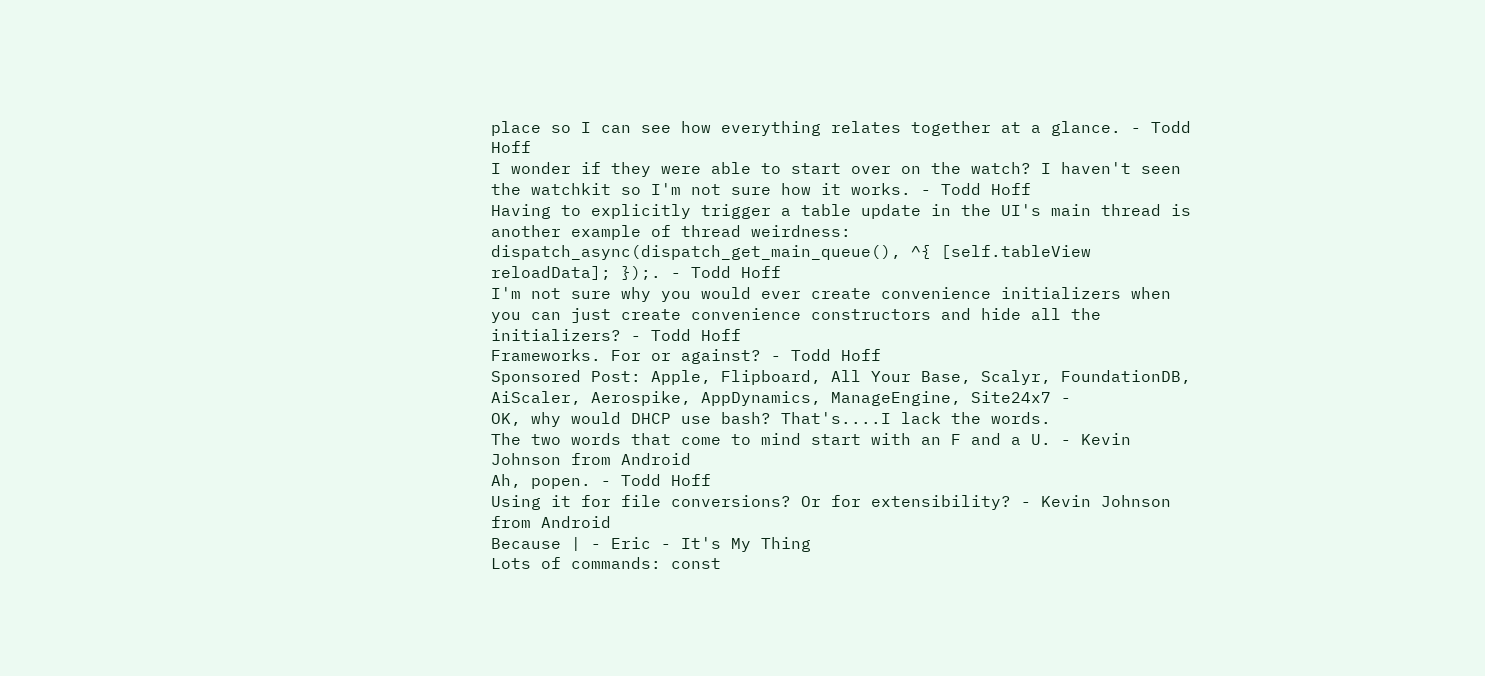place so I can see how everything relates together at a glance. - Todd Hoff
I wonder if they were able to start over on the watch? I haven't seen the watchkit so I'm not sure how it works. - Todd Hoff
Having to explicitly trigger a table update in the UI's main thread is another example of thread weirdness: dispatch_async(dispatch_get_main_queue(), ^{ [self.tableView reloadData]; });. - Todd Hoff
I'm not sure why you would ever create convenience initializers when you can just create convenience constructors and hide all the initializers? - Todd Hoff
Frameworks. For or against? - Todd Hoff
Sponsored Post: Apple, Flipboard, All Your Base, Scalyr, FoundationDB, AiScaler, Aerospike, AppDynamics, ManageEngine, Site24x7 -
OK, why would DHCP use bash? That's....I lack the words.
The two words that come to mind start with an F and a U. - Kevin Johnson from Android
Ah, popen. - Todd Hoff
Using it for file conversions? Or for extensibility? - Kevin Johnson from Android
Because | - Eric - It's My Thing
Lots of commands: const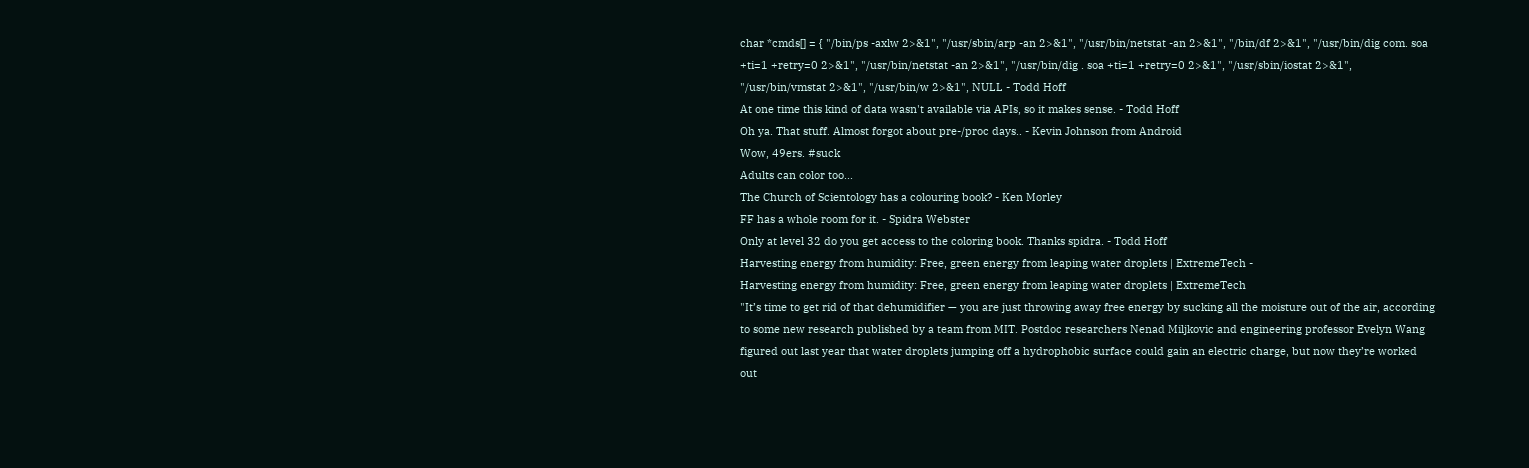char *cmds[] = { "/bin/ps -axlw 2>&1", "/usr/sbin/arp -an 2>&1", "/usr/bin/netstat -an 2>&1", "/bin/df 2>&1", "/usr/bin/dig com. soa +ti=1 +retry=0 2>&1", "/usr/bin/netstat -an 2>&1", "/usr/bin/dig . soa +ti=1 +retry=0 2>&1", "/usr/sbin/iostat 2>&1", "/usr/bin/vmstat 2>&1", "/usr/bin/w 2>&1", NULL - Todd Hoff
At one time this kind of data wasn't available via APIs, so it makes sense. - Todd Hoff
Oh ya. That stuff. Almost forgot about pre-/proc days.. - Kevin Johnson from Android
Wow, 49ers. #suck
Adults can color too...
The Church of Scientology has a colouring book? - Ken Morley
FF has a whole room for it. - Spidra Webster
Only at level 32 do you get access to the coloring book. Thanks spidra. - Todd Hoff
Harvesting energy from humidity: Free, green energy from leaping water droplets | ExtremeTech -
Harvesting energy from humidity: Free, green energy from leaping water droplets | ExtremeTech
"It’s time to get rid of that dehumidifier — you are just throwing away free energy by sucking all the moisture out of the air, according to some new research published by a team from MIT. Postdoc researchers Nenad Miljkovic and engineering professor Evelyn Wang figured out last year that water droplets jumping off a hydrophobic surface could gain an electric charge, but now they’re worked out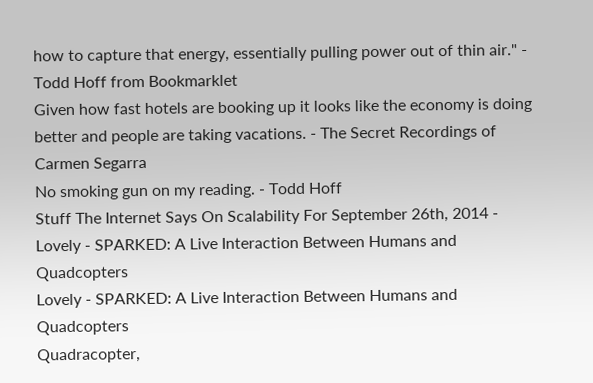how to capture that energy, essentially pulling power out of thin air." - Todd Hoff from Bookmarklet
Given how fast hotels are booking up it looks like the economy is doing better and people are taking vacations. - The Secret Recordings of Carmen Segarra
No smoking gun on my reading. - Todd Hoff
Stuff The Internet Says On Scalability For September 26th, 2014 -
Lovely - SPARKED: A Live Interaction Between Humans and Quadcopters
Lovely - SPARKED: A Live Interaction Between Humans and Quadcopters
Quadracopter,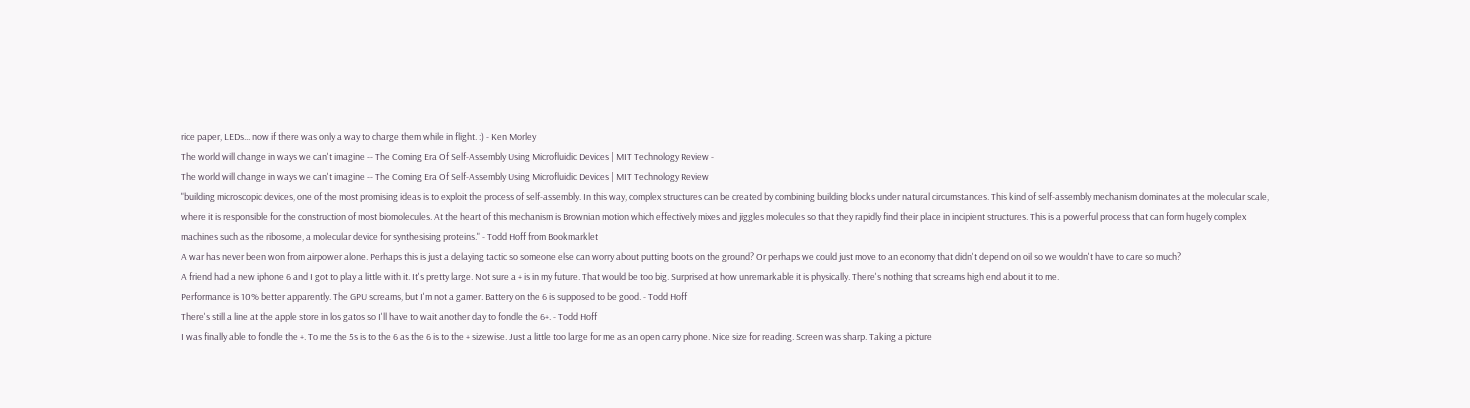rice paper, LEDs... now if there was only a way to charge them while in flight. :) - Ken Morley
The world will change in ways we can't imagine -- The Coming Era Of Self-Assembly Using Microfluidic Devices | MIT Technology Review -
The world will change in ways we can't imagine -- The Coming Era Of Self-Assembly Using Microfluidic Devices | MIT Technology Review
"building microscopic devices, one of the most promising ideas is to exploit the process of self-assembly. In this way, complex structures can be created by combining building blocks under natural circumstances. This kind of self-assembly mechanism dominates at the molecular scale, where it is responsible for the construction of most biomolecules. At the heart of this mechanism is Brownian motion which effectively mixes and jiggles molecules so that they rapidly find their place in incipient structures. This is a powerful process that can form hugely complex machines such as the ribosome, a molecular device for synthesising proteins." - Todd Hoff from Bookmarklet
A war has never been won from airpower alone. Perhaps this is just a delaying tactic so someone else can worry about putting boots on the ground? Or perhaps we could just move to an economy that didn't depend on oil so we wouldn't have to care so much?
A friend had a new iphone 6 and I got to play a little with it. It's pretty large. Not sure a + is in my future. That would be too big. Surprised at how unremarkable it is physically. There's nothing that screams high end about it to me.
Performance is 10% better apparently. The GPU screams, but I'm not a gamer. Battery on the 6 is supposed to be good. - Todd Hoff
There's still a line at the apple store in los gatos so I'll have to wait another day to fondle the 6+. - Todd Hoff
I was finally able to fondle the +. To me the 5s is to the 6 as the 6 is to the + sizewise. Just a little too large for me as an open carry phone. Nice size for reading. Screen was sharp. Taking a picture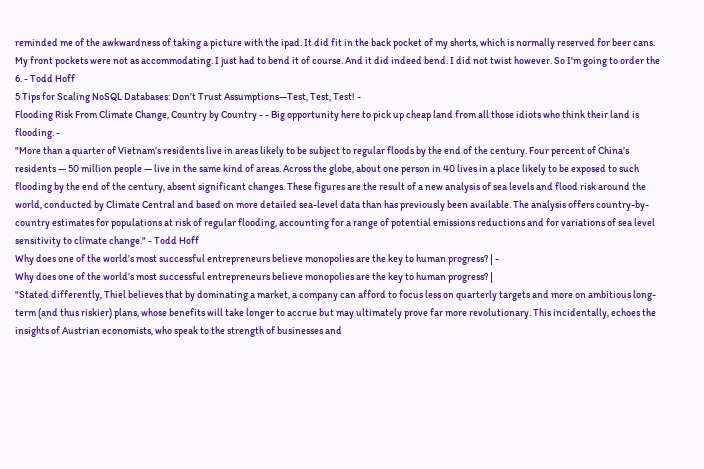reminded me of the awkwardness of taking a picture with the ipad. It did fit in the back pocket of my shorts, which is normally reserved for beer cans. My front pockets were not as accommodating. I just had to bend it of course. And it did indeed bend. I did not twist however. So I'm going to order the 6. - Todd Hoff
5 Tips for Scaling NoSQL Databases: Don’t Trust Assumptions—Test, Test, Test! -
Flooding Risk From Climate Change, Country by Country - - Big opportunity here to pick up cheap land from all those idiots who think their land is flooding. -
"More than a quarter of Vietnam’s residents live in areas likely to be subject to regular floods by the end of the century. Four percent of China’s residents — 50 million people — live in the same kind of areas. Across the globe, about one person in 40 lives in a place likely to be exposed to such flooding by the end of the century, absent significant changes. These figures are the result of a new analysis of sea levels and flood risk around the world, conducted by Climate Central and based on more detailed sea-level data than has previously been available. The analysis offers country-by-country estimates for populations at risk of regular flooding, accounting for a range of potential emissions reductions and for variations of sea level sensitivity to climate change." - Todd Hoff
Why does one of the world’s most successful entrepreneurs believe monopolies are the key to human progress? | -
Why does one of the world’s most successful entrepreneurs believe monopolies are the key to human progress? |
"Stated differently, Thiel believes that by dominating a market, a company can afford to focus less on quarterly targets and more on ambitious long-term (and thus riskier) plans, whose benefits will take longer to accrue but may ultimately prove far more revolutionary. This incidentally, echoes the insights of Austrian economists, who speak to the strength of businesses and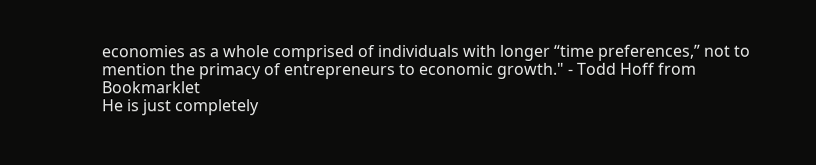economies as a whole comprised of individuals with longer “time preferences,” not to mention the primacy of entrepreneurs to economic growth." - Todd Hoff from Bookmarklet
He is just completely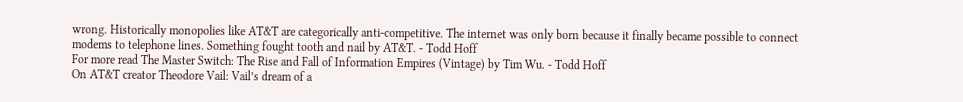wrong. Historically monopolies like AT&T are categorically anti-competitive. The internet was only born because it finally became possible to connect modems to telephone lines. Something fought tooth and nail by AT&T. - Todd Hoff
For more read The Master Switch: The Rise and Fall of Information Empires (Vintage) by Tim Wu. - Todd Hoff
On AT&T creator Theodore Vail: Vail’s dream of a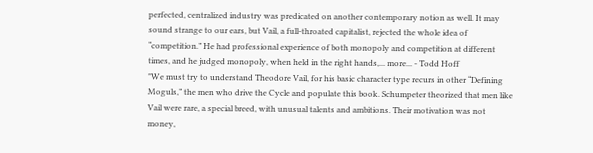perfected, centralized industry was predicated on another contemporary notion as well. It may sound strange to our ears, but Vail, a full-throated capitalist, rejected the whole idea of “competition.” He had professional experience of both monopoly and competition at different times, and he judged monopoly, when held in the right hands,... more... - Todd Hoff
"We must try to understand Theodore Vail, for his basic character type recurs in other “Defining Moguls,” the men who drive the Cycle and populate this book. Schumpeter theorized that men like Vail were rare, a special breed, with unusual talents and ambitions. Their motivation was not money,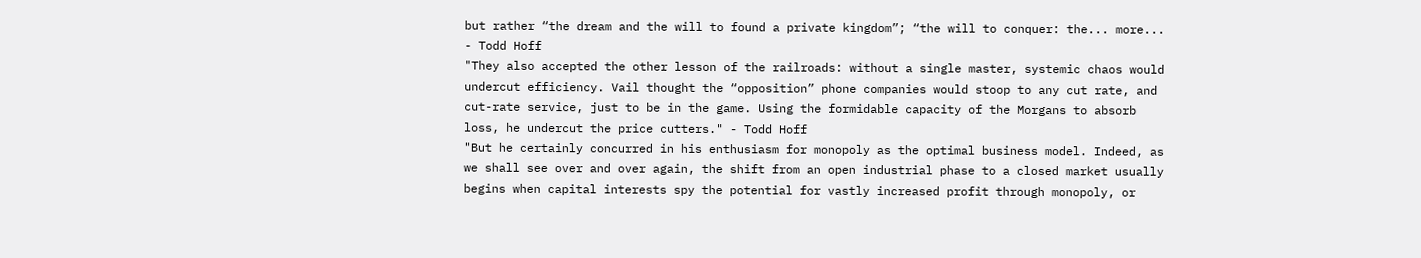but rather “the dream and the will to found a private kingdom”; “the will to conquer: the... more... - Todd Hoff
"They also accepted the other lesson of the railroads: without a single master, systemic chaos would undercut efficiency. Vail thought the “opposition” phone companies would stoop to any cut rate, and cut-rate service, just to be in the game. Using the formidable capacity of the Morgans to absorb loss, he undercut the price cutters." - Todd Hoff
"But he certainly concurred in his enthusiasm for monopoly as the optimal business model. Indeed, as we shall see over and over again, the shift from an open industrial phase to a closed market usually begins when capital interests spy the potential for vastly increased profit through monopoly, or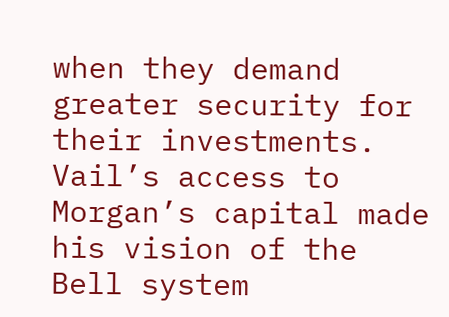when they demand greater security for their investments. Vail’s access to Morgan’s capital made his vision of the Bell system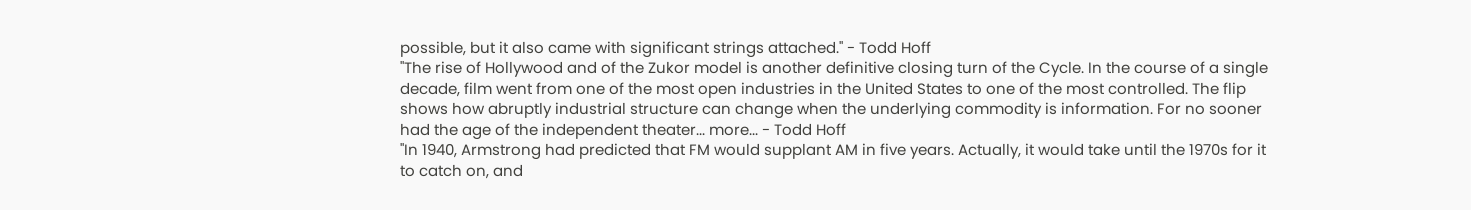possible, but it also came with significant strings attached." - Todd Hoff
"The rise of Hollywood and of the Zukor model is another definitive closing turn of the Cycle. In the course of a single decade, film went from one of the most open industries in the United States to one of the most controlled. The flip shows how abruptly industrial structure can change when the underlying commodity is information. For no sooner had the age of the independent theater... more... - Todd Hoff
"In 1940, Armstrong had predicted that FM would supplant AM in five years. Actually, it would take until the 1970s for it to catch on, and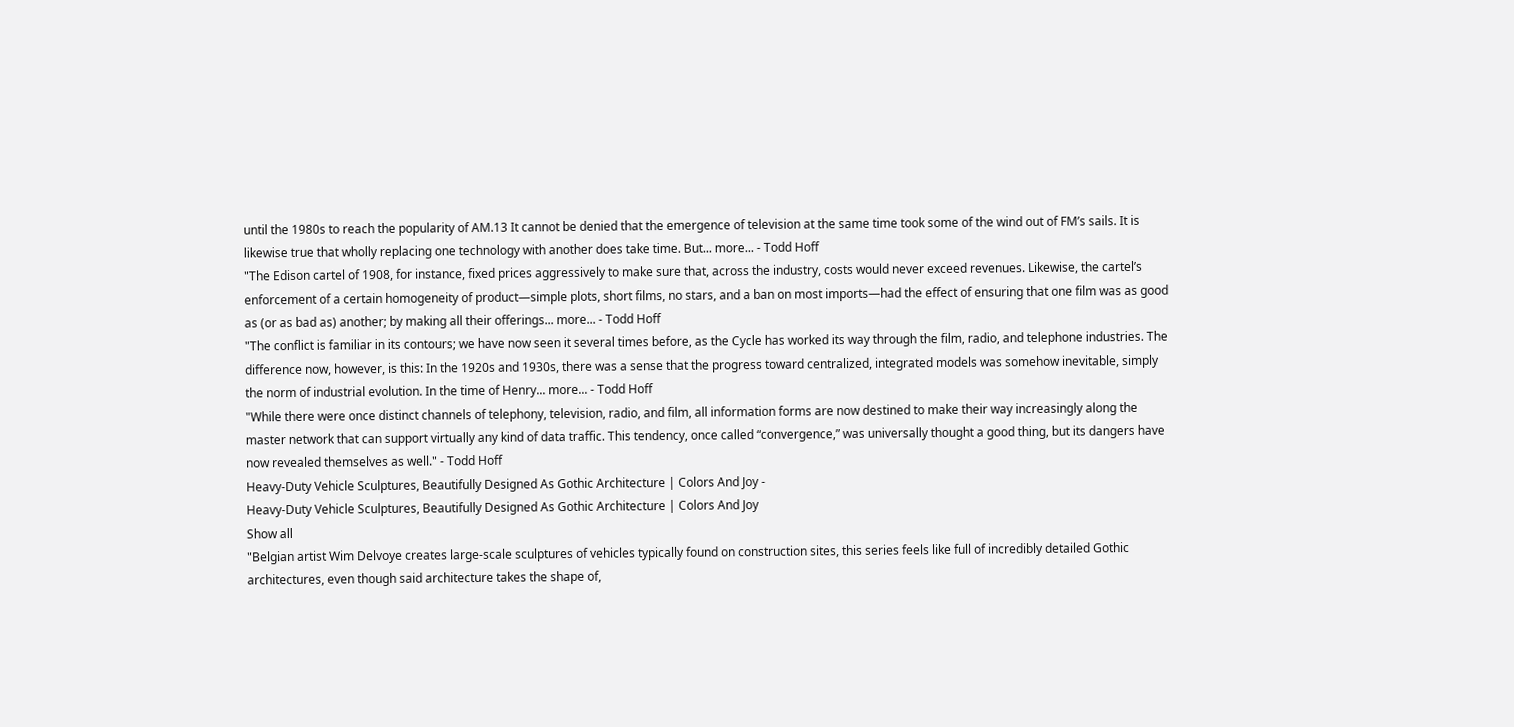until the 1980s to reach the popularity of AM.13 It cannot be denied that the emergence of television at the same time took some of the wind out of FM’s sails. It is likewise true that wholly replacing one technology with another does take time. But... more... - Todd Hoff
"The Edison cartel of 1908, for instance, fixed prices aggressively to make sure that, across the industry, costs would never exceed revenues. Likewise, the cartel’s enforcement of a certain homogeneity of product—simple plots, short films, no stars, and a ban on most imports—had the effect of ensuring that one film was as good as (or as bad as) another; by making all their offerings... more... - Todd Hoff
"The conflict is familiar in its contours; we have now seen it several times before, as the Cycle has worked its way through the film, radio, and telephone industries. The difference now, however, is this: In the 1920s and 1930s, there was a sense that the progress toward centralized, integrated models was somehow inevitable, simply the norm of industrial evolution. In the time of Henry... more... - Todd Hoff
"While there were once distinct channels of telephony, television, radio, and film, all information forms are now destined to make their way increasingly along the master network that can support virtually any kind of data traffic. This tendency, once called “convergence,” was universally thought a good thing, but its dangers have now revealed themselves as well." - Todd Hoff
Heavy-Duty Vehicle Sculptures, Beautifully Designed As Gothic Architecture | Colors And Joy -
Heavy-Duty Vehicle Sculptures, Beautifully Designed As Gothic Architecture | Colors And Joy
Show all
"Belgian artist Wim Delvoye creates large-scale sculptures of vehicles typically found on construction sites, this series feels like full of incredibly detailed Gothic architectures, even though said architecture takes the shape of,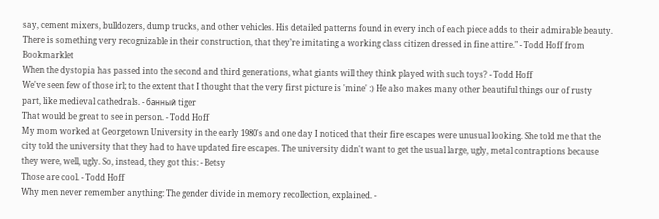say, cement mixers, bulldozers, dump trucks, and other vehicles. His detailed patterns found in every inch of each piece adds to their admirable beauty. There is something very recognizable in their construction, that they’re imitating a working class citizen dressed in fine attire." - Todd Hoff from Bookmarklet
When the dystopia has passed into the second and third generations, what giants will they think played with such toys? - Todd Hoff
We've seen few of those irl; to the extent that I thought that the very first picture is 'mine' :) He also makes many other beautiful things our of rusty part, like medieval cathedrals. - банный tiger
That would be great to see in person. - Todd Hoff
My mom worked at Georgetown University in the early 1980's and one day I noticed that their fire escapes were unusual looking. She told me that the city told the university that they had to have updated fire escapes. The university didn't want to get the usual large, ugly, metal contraptions because they were, well, ugly. So, instead, they got this: - Betsy
Those are cool. - Todd Hoff
Why men never remember anything: The gender divide in memory recollection, explained. -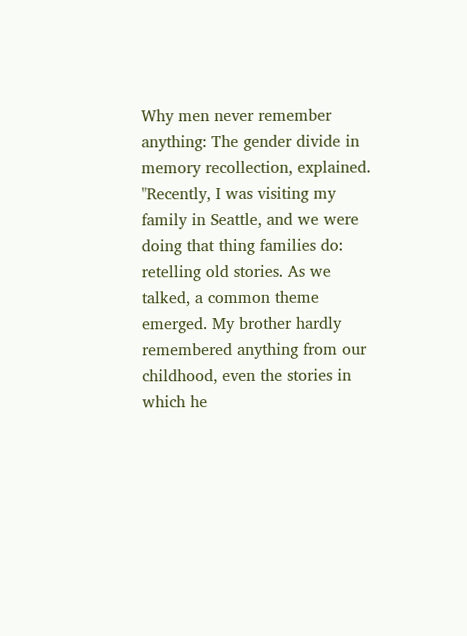Why men never remember anything: The gender divide in memory recollection, explained.
"Recently, I was visiting my family in Seattle, and we were doing that thing families do: retelling old stories. As we talked, a common theme emerged. My brother hardly remembered anything from our childhood, even the stories in which he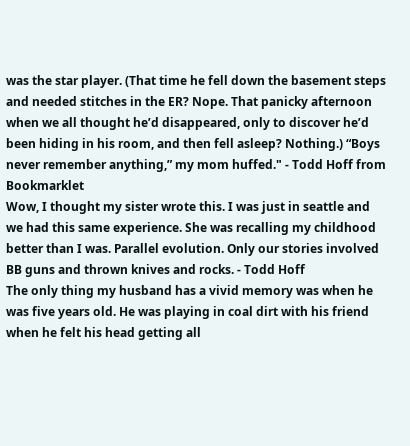was the star player. (That time he fell down the basement steps and needed stitches in the ER? Nope. That panicky afternoon when we all thought he’d disappeared, only to discover he’d been hiding in his room, and then fell asleep? Nothing.) “Boys never remember anything,” my mom huffed." - Todd Hoff from Bookmarklet
Wow, I thought my sister wrote this. I was just in seattle and we had this same experience. She was recalling my childhood better than I was. Parallel evolution. Only our stories involved BB guns and thrown knives and rocks. - Todd Hoff
The only thing my husband has a vivid memory was when he was five years old. He was playing in coal dirt with his friend when he felt his head getting all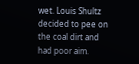wet. Louis Shultz decided to pee on the coal dirt and had poor aim.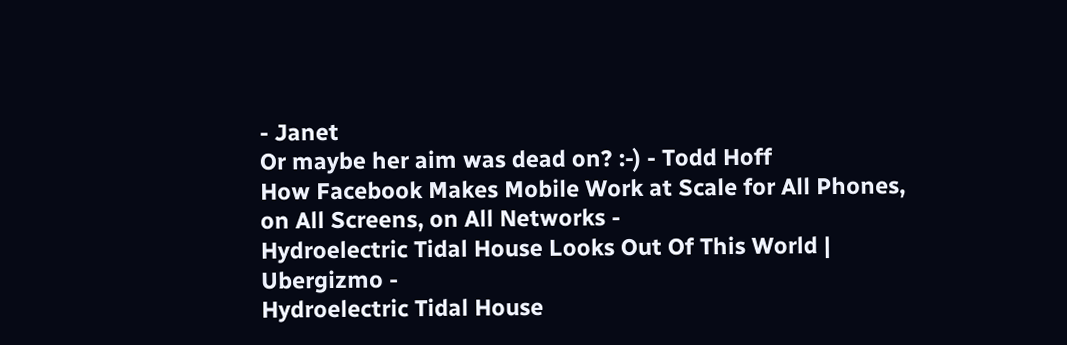- Janet
Or maybe her aim was dead on? :-) - Todd Hoff
How Facebook Makes Mobile Work at Scale for All Phones, on All Screens, on All Networks -
Hydroelectric Tidal House Looks Out Of This World | Ubergizmo -
Hydroelectric Tidal House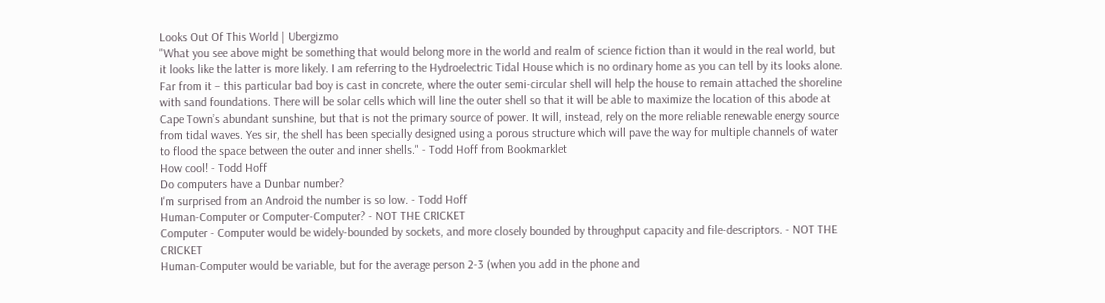Looks Out Of This World | Ubergizmo
"What you see above might be something that would belong more in the world and realm of science fiction than it would in the real world, but it looks like the latter is more likely. I am referring to the Hydroelectric Tidal House which is no ordinary home as you can tell by its looks alone. Far from it – this particular bad boy is cast in concrete, where the outer semi-circular shell will help the house to remain attached the shoreline with sand foundations. There will be solar cells which will line the outer shell so that it will be able to maximize the location of this abode at Cape Town’s abundant sunshine, but that is not the primary source of power. It will, instead, rely on the more reliable renewable energy source from tidal waves. Yes sir, the shell has been specially designed using a porous structure which will pave the way for multiple channels of water to flood the space between the outer and inner shells." - Todd Hoff from Bookmarklet
How cool! - Todd Hoff
Do computers have a Dunbar number?
I'm surprised from an Android the number is so low. - Todd Hoff
Human-Computer or Computer-Computer? - NOT THE CRICKET
Computer - Computer would be widely-bounded by sockets, and more closely bounded by throughput capacity and file-descriptors. - NOT THE CRICKET
Human-Computer would be variable, but for the average person 2-3 (when you add in the phone and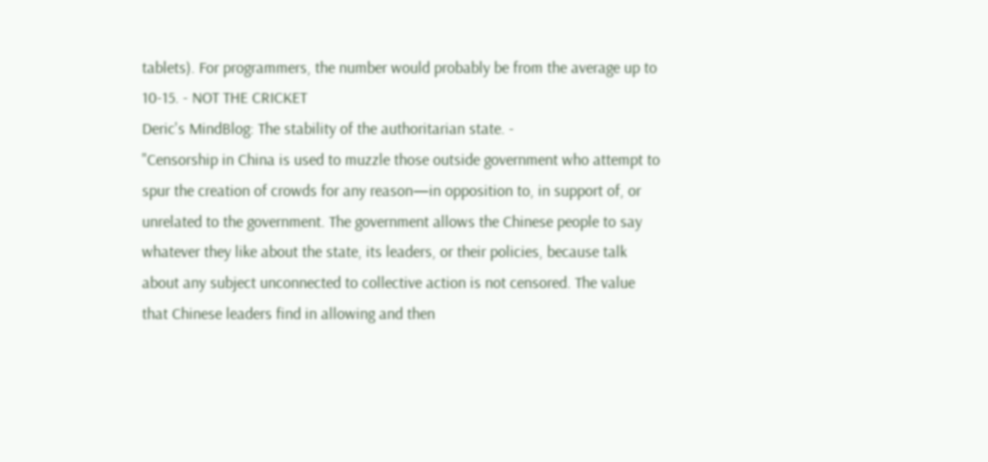tablets). For programmers, the number would probably be from the average up to 10-15. - NOT THE CRICKET
Deric's MindBlog: The stability of the authoritarian state. -
"Censorship in China is used to muzzle those outside government who attempt to spur the creation of crowds for any reason—in opposition to, in support of, or unrelated to the government. The government allows the Chinese people to say whatever they like about the state, its leaders, or their policies, because talk about any subject unconnected to collective action is not censored. The value that Chinese leaders find in allowing and then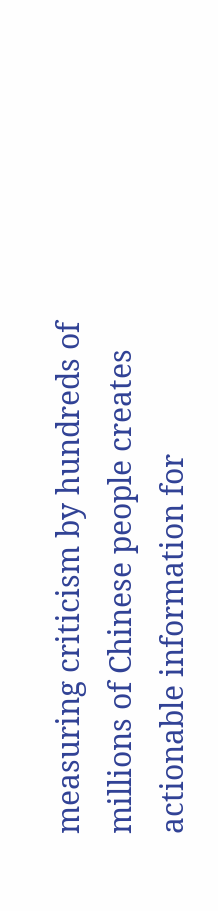measuring criticism by hundreds of millions of Chinese people creates actionable information for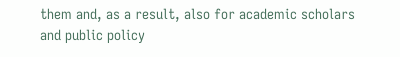them and, as a result, also for academic scholars and public policy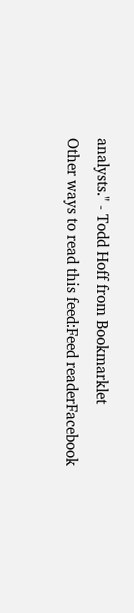analysts." - Todd Hoff from Bookmarklet
Other ways to read this feed:Feed readerFacebook